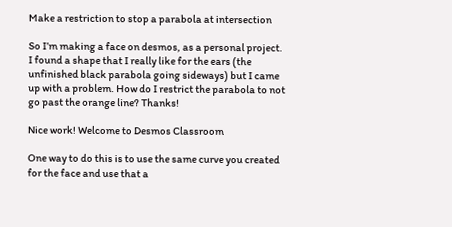Make a restriction to stop a parabola at intersection

So I’m making a face on desmos, as a personal project. I found a shape that I really like for the ears (the unfinished black parabola going sideways) but I came up with a problem. How do I restrict the parabola to not go past the orange line? Thanks!

Nice work! Welcome to Desmos Classroom

One way to do this is to use the same curve you created for the face and use that a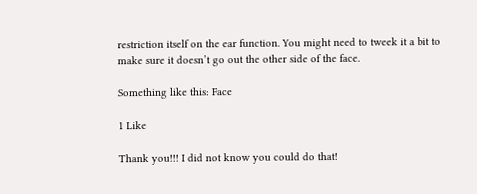restriction itself on the ear function. You might need to tweek it a bit to make sure it doesn’t go out the other side of the face.

Something like this: Face

1 Like

Thank you!!! I did not know you could do that!